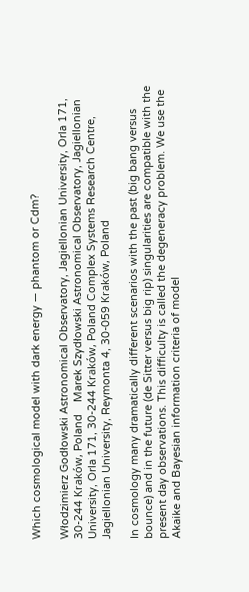Which cosmological model with dark energy — phantom or Cdm?

Włodzimierz Godłowski Astronomical Observatory, Jagiellonian University, Orla 171, 30-244 Kraków, Poland    Marek Szydłowski Astronomical Observatory, Jagiellonian University, Orla 171, 30-244 Kraków, Poland Complex Systems Research Centre, Jagiellonian University, Reymonta 4, 30-059 Kraków, Poland

In cosmology many dramatically different scenarios with the past (big bang versus bounce) and in the future (de Sitter versus big rip) singularities are compatible with the present day observations. This difficulty is called the degeneracy problem. We use the Akaike and Bayesian information criteria of model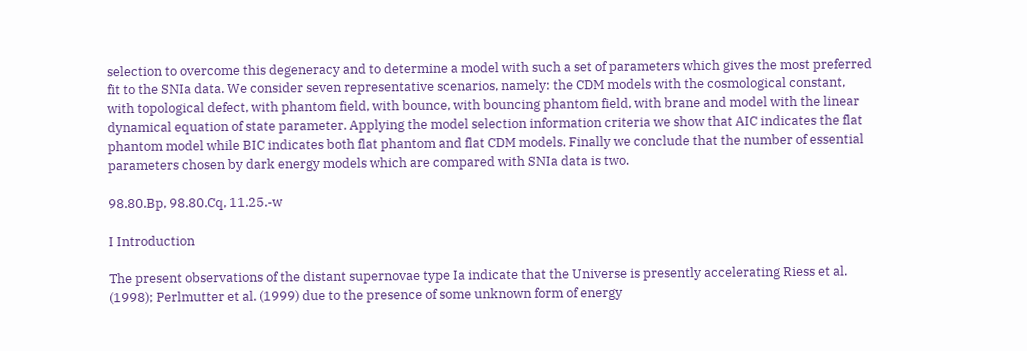selection to overcome this degeneracy and to determine a model with such a set of parameters which gives the most preferred fit to the SNIa data. We consider seven representative scenarios, namely: the CDM models with the cosmological constant, with topological defect, with phantom field, with bounce, with bouncing phantom field, with brane and model with the linear dynamical equation of state parameter. Applying the model selection information criteria we show that AIC indicates the flat phantom model while BIC indicates both flat phantom and flat CDM models. Finally we conclude that the number of essential parameters chosen by dark energy models which are compared with SNIa data is two.

98.80.Bp, 98.80.Cq, 11.25.-w

I Introduction

The present observations of the distant supernovae type Ia indicate that the Universe is presently accelerating Riess et al. (1998); Perlmutter et al. (1999) due to the presence of some unknown form of energy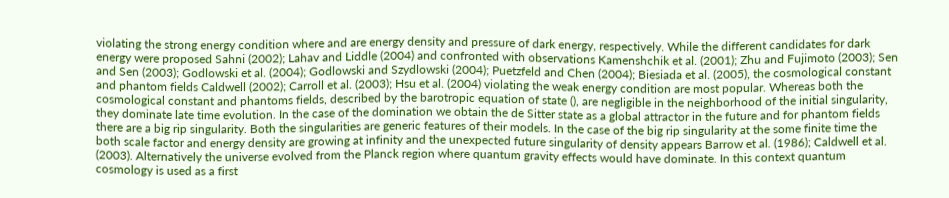violating the strong energy condition where and are energy density and pressure of dark energy, respectively. While the different candidates for dark energy were proposed Sahni (2002); Lahav and Liddle (2004) and confronted with observations Kamenshchik et al. (2001); Zhu and Fujimoto (2003); Sen and Sen (2003); Godlowski et al. (2004); Godlowski and Szydlowski (2004); Puetzfeld and Chen (2004); Biesiada et al. (2005), the cosmological constant and phantom fields Caldwell (2002); Carroll et al. (2003); Hsu et al. (2004) violating the weak energy condition are most popular. Whereas both the cosmological constant and phantoms fields, described by the barotropic equation of state (), are negligible in the neighborhood of the initial singularity, they dominate late time evolution. In the case of the domination we obtain the de Sitter state as a global attractor in the future and for phantom fields there are a big rip singularity. Both the singularities are generic features of their models. In the case of the big rip singularity at the some finite time the both scale factor and energy density are growing at infinity and the unexpected future singularity of density appears Barrow et al. (1986); Caldwell et al. (2003). Alternatively the universe evolved from the Planck region where quantum gravity effects would have dominate. In this context quantum cosmology is used as a first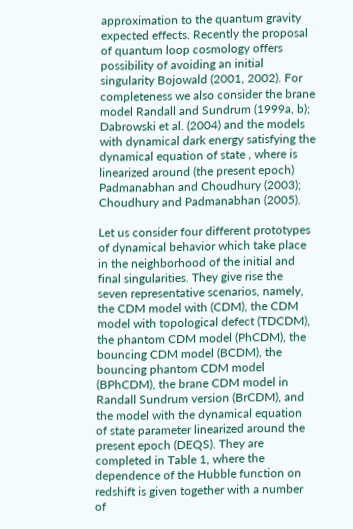approximation to the quantum gravity expected effects. Recently the proposal of quantum loop cosmology offers possibility of avoiding an initial singularity Bojowald (2001, 2002). For completeness we also consider the brane model Randall and Sundrum (1999a, b); Dabrowski et al. (2004) and the models with dynamical dark energy satisfying the dynamical equation of state , where is linearized around (the present epoch) Padmanabhan and Choudhury (2003); Choudhury and Padmanabhan (2005).

Let us consider four different prototypes of dynamical behavior which take place in the neighborhood of the initial and final singularities. They give rise the seven representative scenarios, namely, the CDM model with (CDM), the CDM model with topological defect (TDCDM), the phantom CDM model (PhCDM), the bouncing CDM model (BCDM), the bouncing phantom CDM model (BPhCDM), the brane CDM model in Randall Sundrum version (BrCDM), and the model with the dynamical equation of state parameter linearized around the present epoch (DEQS). They are completed in Table 1, where the dependence of the Hubble function on redshift is given together with a number of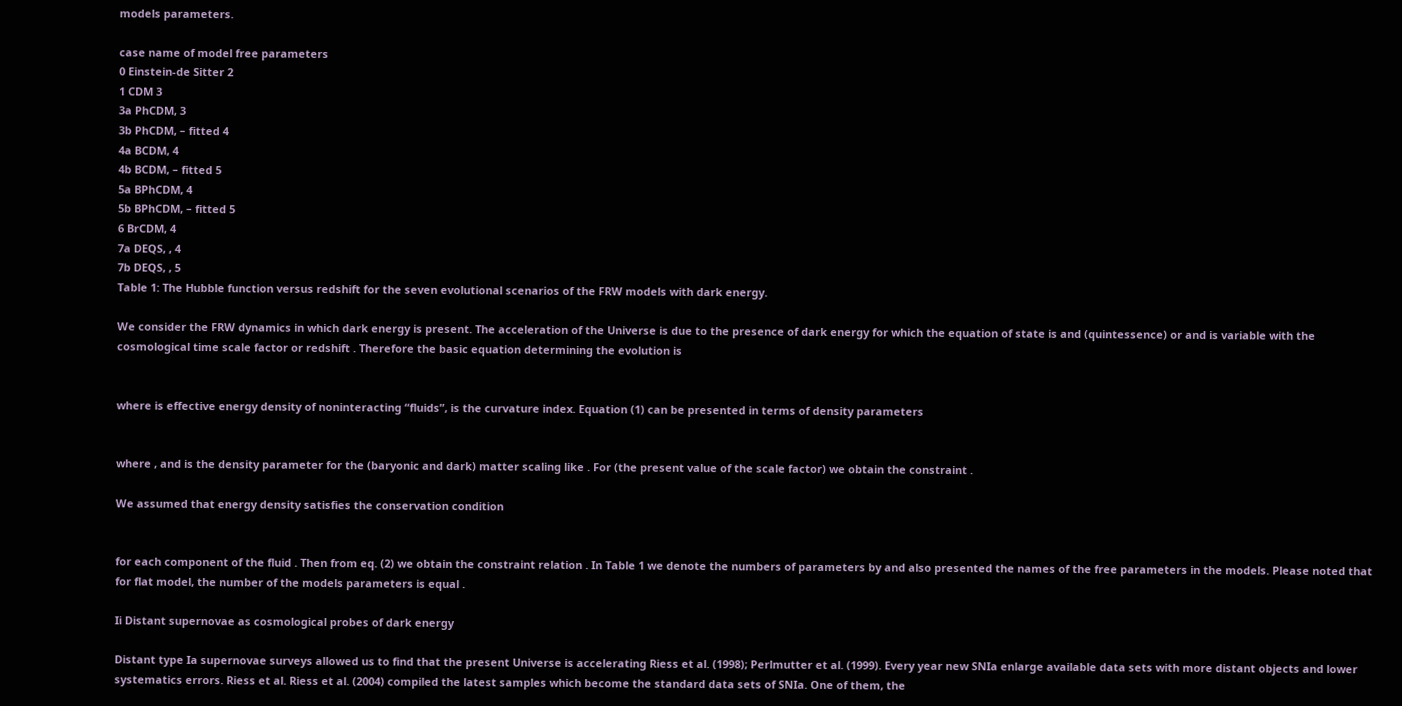models parameters.

case name of model free parameters
0 Einstein-de Sitter 2
1 CDM 3
3a PhCDM, 3
3b PhCDM, – fitted 4
4a BCDM, 4
4b BCDM, – fitted 5
5a BPhCDM, 4
5b BPhCDM, – fitted 5
6 BrCDM, 4
7a DEQS, , 4
7b DEQS, , 5
Table 1: The Hubble function versus redshift for the seven evolutional scenarios of the FRW models with dark energy.

We consider the FRW dynamics in which dark energy is present. The acceleration of the Universe is due to the presence of dark energy for which the equation of state is and (quintessence) or and is variable with the cosmological time scale factor or redshift . Therefore the basic equation determining the evolution is


where is effective energy density of noninteracting “fluids”, is the curvature index. Equation (1) can be presented in terms of density parameters


where , and is the density parameter for the (baryonic and dark) matter scaling like . For (the present value of the scale factor) we obtain the constraint .

We assumed that energy density satisfies the conservation condition


for each component of the fluid . Then from eq. (2) we obtain the constraint relation . In Table 1 we denote the numbers of parameters by and also presented the names of the free parameters in the models. Please noted that for flat model, the number of the models parameters is equal .

Ii Distant supernovae as cosmological probes of dark energy

Distant type Ia supernovae surveys allowed us to find that the present Universe is accelerating Riess et al. (1998); Perlmutter et al. (1999). Every year new SNIa enlarge available data sets with more distant objects and lower systematics errors. Riess et al. Riess et al. (2004) compiled the latest samples which become the standard data sets of SNIa. One of them, the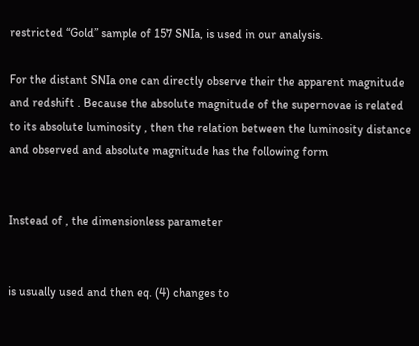restricted “Gold” sample of 157 SNIa, is used in our analysis.

For the distant SNIa one can directly observe their the apparent magnitude and redshift . Because the absolute magnitude of the supernovae is related to its absolute luminosity , then the relation between the luminosity distance and observed and absolute magnitude has the following form


Instead of , the dimensionless parameter


is usually used and then eq. (4) changes to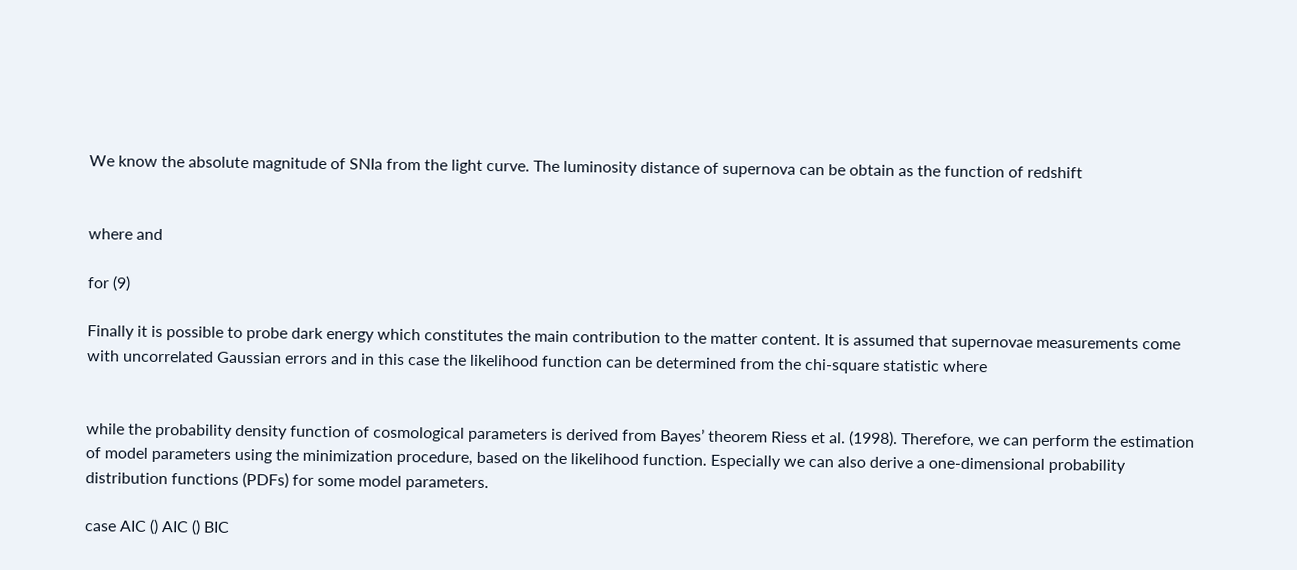We know the absolute magnitude of SNIa from the light curve. The luminosity distance of supernova can be obtain as the function of redshift


where and

for (9)

Finally it is possible to probe dark energy which constitutes the main contribution to the matter content. It is assumed that supernovae measurements come with uncorrelated Gaussian errors and in this case the likelihood function can be determined from the chi-square statistic where


while the probability density function of cosmological parameters is derived from Bayes’ theorem Riess et al. (1998). Therefore, we can perform the estimation of model parameters using the minimization procedure, based on the likelihood function. Especially we can also derive a one-dimensional probability distribution functions (PDFs) for some model parameters.

case AIC () AIC () BIC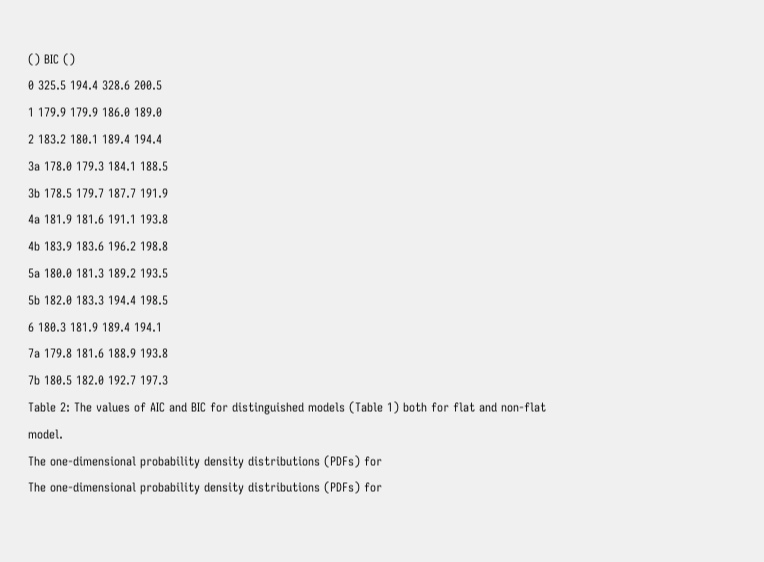() BIC ()
0 325.5 194.4 328.6 200.5
1 179.9 179.9 186.0 189.0
2 183.2 180.1 189.4 194.4
3a 178.0 179.3 184.1 188.5
3b 178.5 179.7 187.7 191.9
4a 181.9 181.6 191.1 193.8
4b 183.9 183.6 196.2 198.8
5a 180.0 181.3 189.2 193.5
5b 182.0 183.3 194.4 198.5
6 180.3 181.9 189.4 194.1
7a 179.8 181.6 188.9 193.8
7b 180.5 182.0 192.7 197.3
Table 2: The values of AIC and BIC for distinguished models (Table 1) both for flat and non-flat model.
The one-dimensional probability density distributions (PDFs) for
The one-dimensional probability density distributions (PDFs) for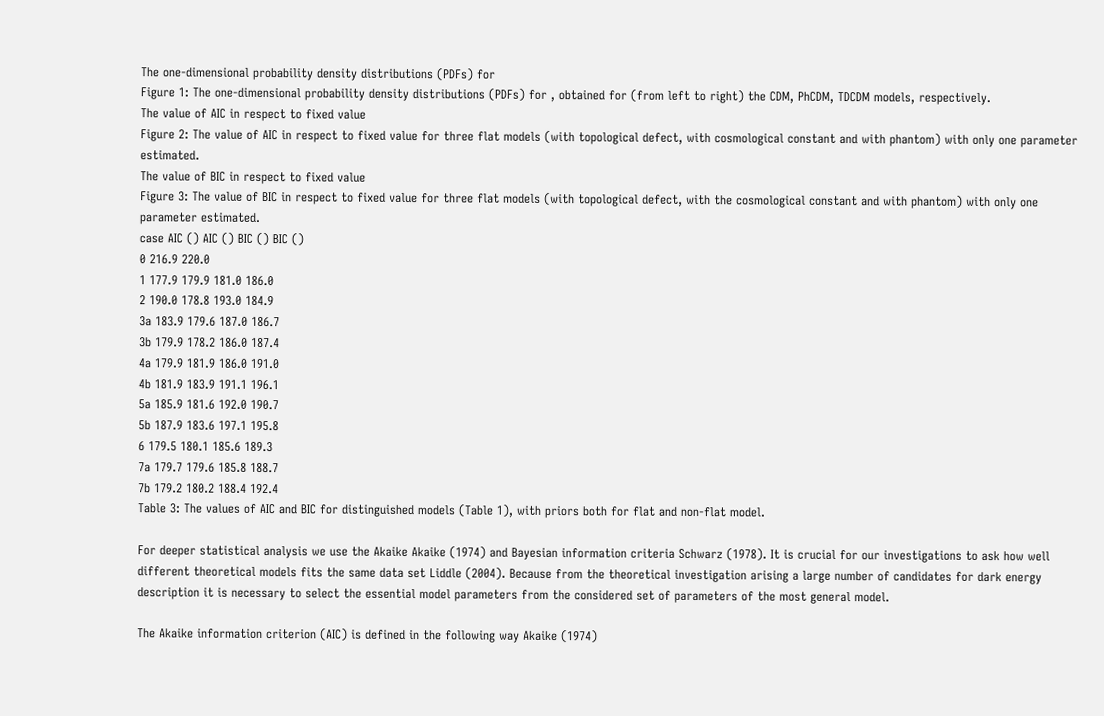The one-dimensional probability density distributions (PDFs) for
Figure 1: The one-dimensional probability density distributions (PDFs) for , obtained for (from left to right) the CDM, PhCDM, TDCDM models, respectively.
The value of AIC in respect to fixed value
Figure 2: The value of AIC in respect to fixed value for three flat models (with topological defect, with cosmological constant and with phantom) with only one parameter estimated.
The value of BIC in respect to fixed value
Figure 3: The value of BIC in respect to fixed value for three flat models (with topological defect, with the cosmological constant and with phantom) with only one parameter estimated.
case AIC () AIC () BIC () BIC ()
0 216.9 220.0
1 177.9 179.9 181.0 186.0
2 190.0 178.8 193.0 184.9
3a 183.9 179.6 187.0 186.7
3b 179.9 178.2 186.0 187.4
4a 179.9 181.9 186.0 191.0
4b 181.9 183.9 191.1 196.1
5a 185.9 181.6 192.0 190.7
5b 187.9 183.6 197.1 195.8
6 179.5 180.1 185.6 189.3
7a 179.7 179.6 185.8 188.7
7b 179.2 180.2 188.4 192.4
Table 3: The values of AIC and BIC for distinguished models (Table 1), with priors both for flat and non-flat model.

For deeper statistical analysis we use the Akaike Akaike (1974) and Bayesian information criteria Schwarz (1978). It is crucial for our investigations to ask how well different theoretical models fits the same data set Liddle (2004). Because from the theoretical investigation arising a large number of candidates for dark energy description it is necessary to select the essential model parameters from the considered set of parameters of the most general model.

The Akaike information criterion (AIC) is defined in the following way Akaike (1974)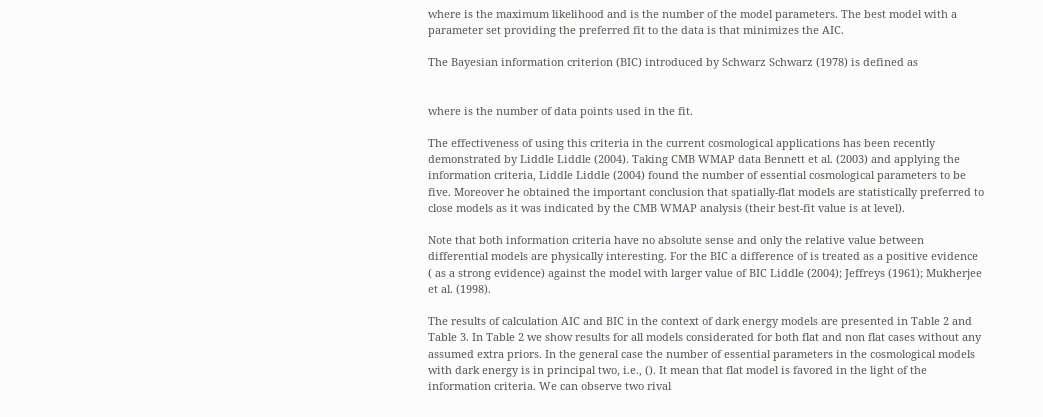where is the maximum likelihood and is the number of the model parameters. The best model with a parameter set providing the preferred fit to the data is that minimizes the AIC.

The Bayesian information criterion (BIC) introduced by Schwarz Schwarz (1978) is defined as


where is the number of data points used in the fit.

The effectiveness of using this criteria in the current cosmological applications has been recently demonstrated by Liddle Liddle (2004). Taking CMB WMAP data Bennett et al. (2003) and applying the information criteria, Liddle Liddle (2004) found the number of essential cosmological parameters to be five. Moreover he obtained the important conclusion that spatially-flat models are statistically preferred to close models as it was indicated by the CMB WMAP analysis (their best-fit value is at level).

Note that both information criteria have no absolute sense and only the relative value between differential models are physically interesting. For the BIC a difference of is treated as a positive evidence ( as a strong evidence) against the model with larger value of BIC Liddle (2004); Jeffreys (1961); Mukherjee et al. (1998).

The results of calculation AIC and BIC in the context of dark energy models are presented in Table 2 and Table 3. In Table 2 we show results for all models considerated for both flat and non flat cases without any assumed extra priors. In the general case the number of essential parameters in the cosmological models with dark energy is in principal two, i.e., (). It mean that flat model is favored in the light of the information criteria. We can observe two rival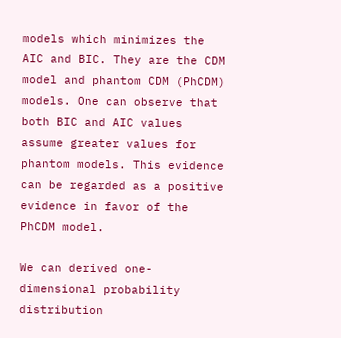models which minimizes the AIC and BIC. They are the CDM model and phantom CDM (PhCDM) models. One can observe that both BIC and AIC values assume greater values for phantom models. This evidence can be regarded as a positive evidence in favor of the PhCDM model.

We can derived one-dimensional probability distribution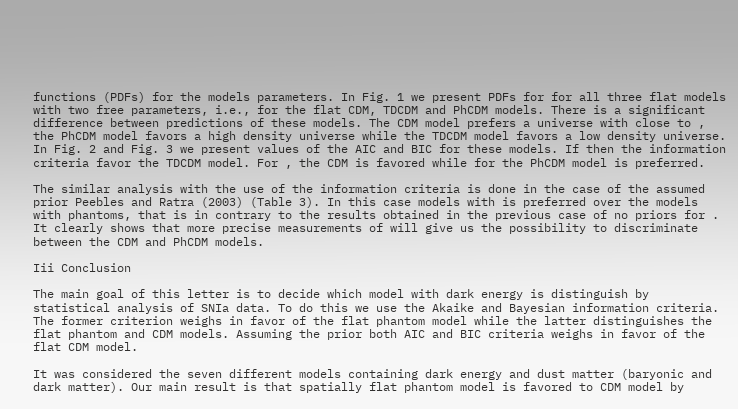functions (PDFs) for the models parameters. In Fig. 1 we present PDFs for for all three flat models with two free parameters, i.e., for the flat CDM, TDCDM and PhCDM models. There is a significant difference between predictions of these models. The CDM model prefers a universe with close to , the PhCDM model favors a high density universe while the TDCDM model favors a low density universe. In Fig. 2 and Fig. 3 we present values of the AIC and BIC for these models. If then the information criteria favor the TDCDM model. For , the CDM is favored while for the PhCDM model is preferred.

The similar analysis with the use of the information criteria is done in the case of the assumed prior Peebles and Ratra (2003) (Table 3). In this case models with is preferred over the models with phantoms, that is in contrary to the results obtained in the previous case of no priors for . It clearly shows that more precise measurements of will give us the possibility to discriminate between the CDM and PhCDM models.

Iii Conclusion

The main goal of this letter is to decide which model with dark energy is distinguish by statistical analysis of SNIa data. To do this we use the Akaike and Bayesian information criteria. The former criterion weighs in favor of the flat phantom model while the latter distinguishes the flat phantom and CDM models. Assuming the prior both AIC and BIC criteria weighs in favor of the flat CDM model.

It was considered the seven different models containing dark energy and dust matter (baryonic and dark matter). Our main result is that spatially flat phantom model is favored to CDM model by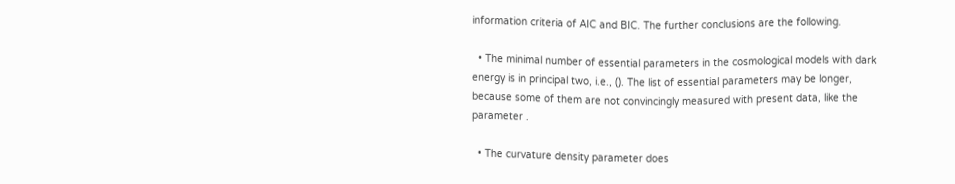information criteria of AIC and BIC. The further conclusions are the following.

  • The minimal number of essential parameters in the cosmological models with dark energy is in principal two, i.e., (). The list of essential parameters may be longer, because some of them are not convincingly measured with present data, like the parameter .

  • The curvature density parameter does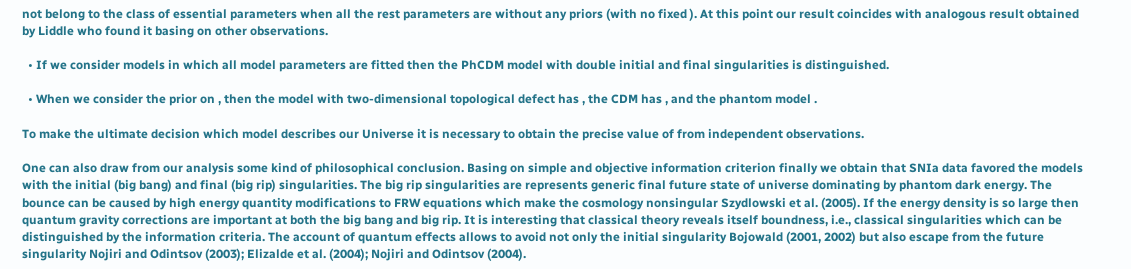not belong to the class of essential parameters when all the rest parameters are without any priors (with no fixed ). At this point our result coincides with analogous result obtained by Liddle who found it basing on other observations.

  • If we consider models in which all model parameters are fitted then the PhCDM model with double initial and final singularities is distinguished.

  • When we consider the prior on , then the model with two-dimensional topological defect has , the CDM has , and the phantom model .

To make the ultimate decision which model describes our Universe it is necessary to obtain the precise value of from independent observations.

One can also draw from our analysis some kind of philosophical conclusion. Basing on simple and objective information criterion finally we obtain that SNIa data favored the models with the initial (big bang) and final (big rip) singularities. The big rip singularities are represents generic final future state of universe dominating by phantom dark energy. The bounce can be caused by high energy quantity modifications to FRW equations which make the cosmology nonsingular Szydlowski et al. (2005). If the energy density is so large then quantum gravity corrections are important at both the big bang and big rip. It is interesting that classical theory reveals itself boundness, i.e., classical singularities which can be distinguished by the information criteria. The account of quantum effects allows to avoid not only the initial singularity Bojowald (2001, 2002) but also escape from the future singularity Nojiri and Odintsov (2003); Elizalde et al. (2004); Nojiri and Odintsov (2004).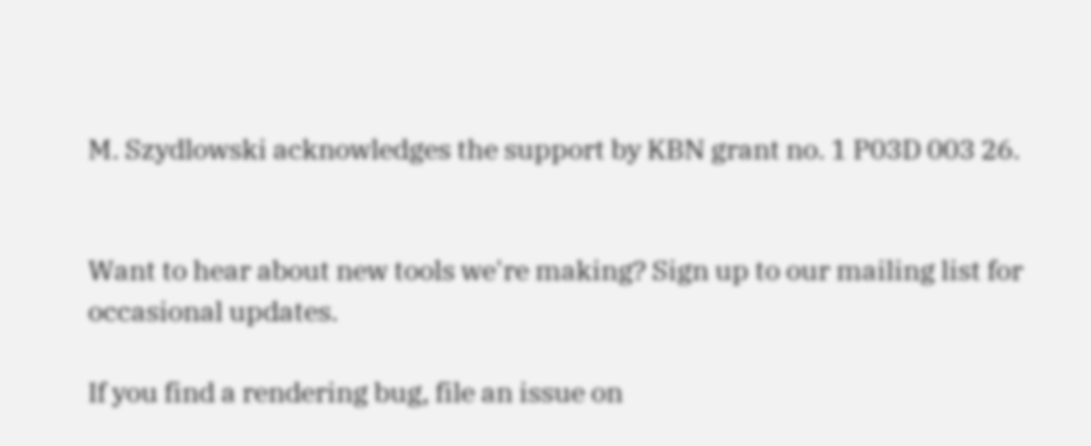M. Szydlowski acknowledges the support by KBN grant no. 1 P03D 003 26.


Want to hear about new tools we're making? Sign up to our mailing list for occasional updates.

If you find a rendering bug, file an issue on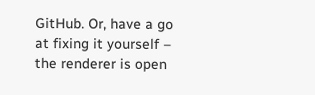GitHub. Or, have a go at fixing it yourself – the renderer is open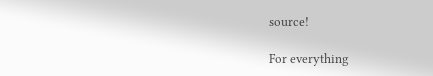source!

For everything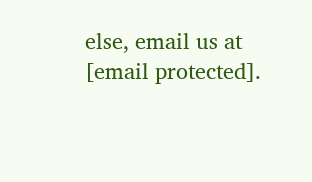else, email us at [email protected].